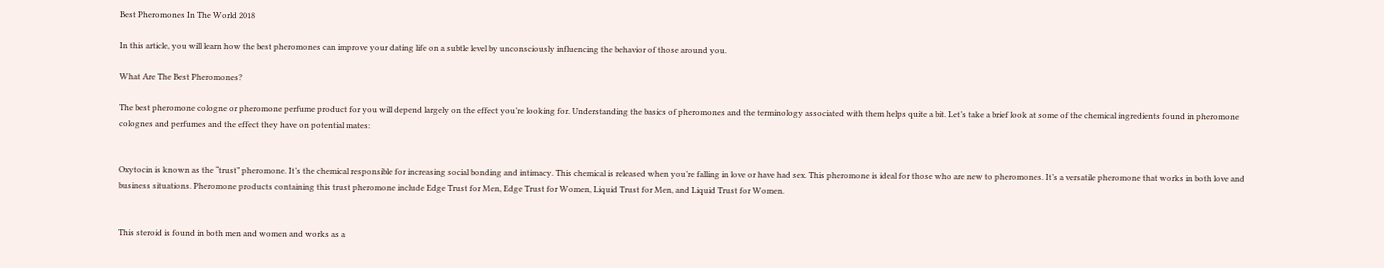Best Pheromones In The World 2018

In this article, you will learn how the best pheromones can improve your dating life on a subtle level by unconsciously influencing the behavior of those around you.

What Are The Best Pheromones?

The best pheromone cologne or pheromone perfume product for you will depend largely on the effect you’re looking for. Understanding the basics of pheromones and the terminology associated with them helps quite a bit. Let’s take a brief look at some of the chemical ingredients found in pheromone colognes and perfumes and the effect they have on potential mates:


Oxytocin is known as the “trust” pheromone. It’s the chemical responsible for increasing social bonding and intimacy. This chemical is released when you’re falling in love or have had sex. This pheromone is ideal for those who are new to pheromones. It’s a versatile pheromone that works in both love and business situations. Pheromone products containing this trust pheromone include Edge Trust for Men, Edge Trust for Women, Liquid Trust for Men, and Liquid Trust for Women.


This steroid is found in both men and women and works as a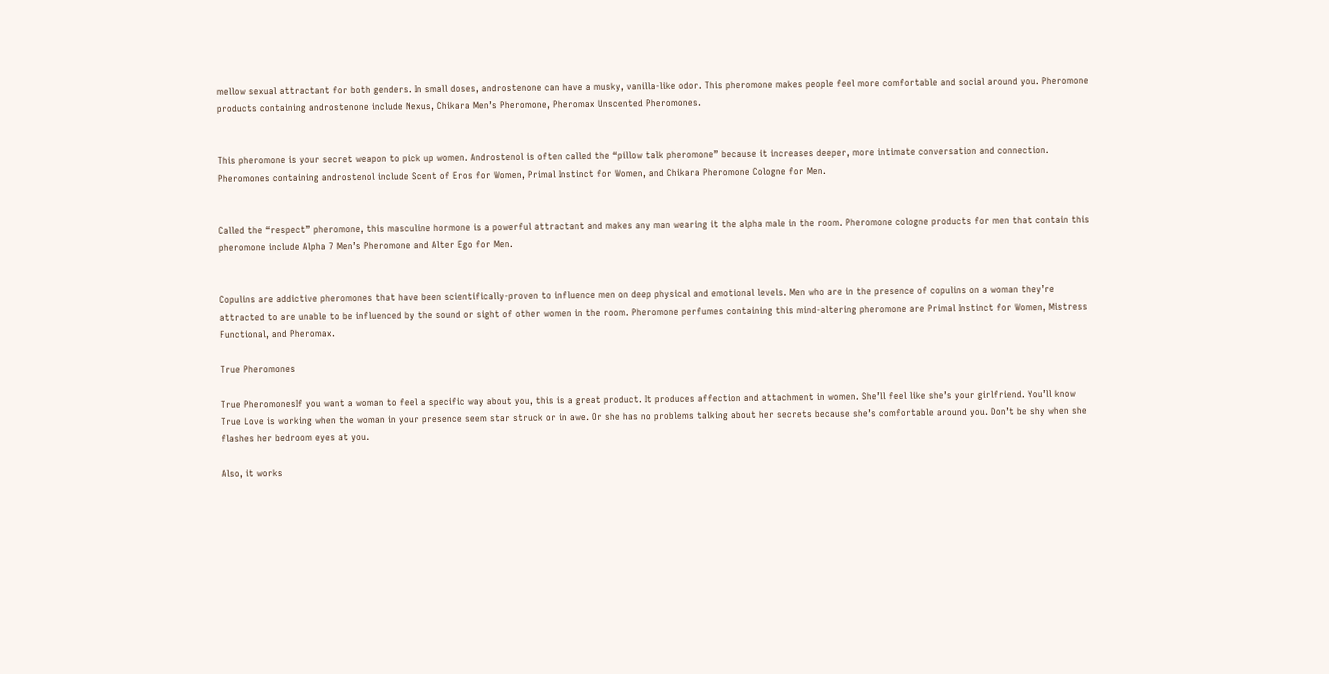mellow sexual attractant for both genders. In small doses, androstenone can have a musky, vanilla-like odor. This pheromone makes people feel more comfortable and social around you. Pheromone products containing androstenone include Nexus, Chikara Men’s Pheromone, Pheromax Unscented Pheromones.


This pheromone is your secret weapon to pick up women. Androstenol is often called the “pillow talk pheromone” because it increases deeper, more intimate conversation and connection. Pheromones containing androstenol include Scent of Eros for Women, Primal Instinct for Women, and Chikara Pheromone Cologne for Men.


Called the “respect” pheromone, this masculine hormone is a powerful attractant and makes any man wearing it the alpha male in the room. Pheromone cologne products for men that contain this pheromone include Alpha 7 Men’s Pheromone and Alter Ego for Men.


Copulins are addictive pheromones that have been scientifically-proven to influence men on deep physical and emotional levels. Men who are in the presence of copulins on a woman they’re attracted to are unable to be influenced by the sound or sight of other women in the room. Pheromone perfumes containing this mind-altering pheromone are Primal Instinct for Women, Mistress Functional, and Pheromax.

True Pheromones

True PheromonesIf you want a woman to feel a specific way about you, this is a great product. It produces affection and attachment in women. She’ll feel like she’s your girlfriend. You’ll know True Love is working when the woman in your presence seem star struck or in awe. Or she has no problems talking about her secrets because she’s comfortable around you. Don’t be shy when she flashes her bedroom eyes at you.

Also, it works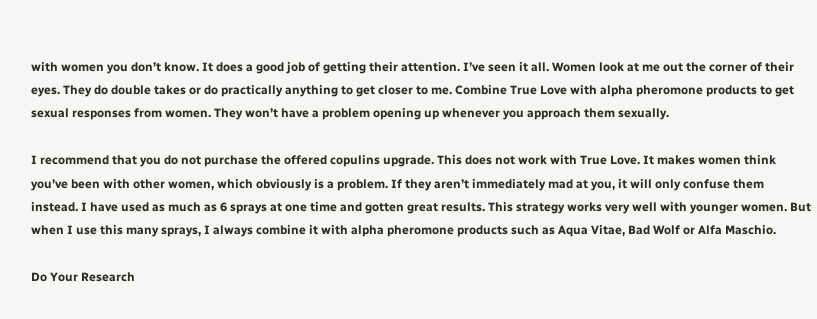with women you don’t know. It does a good job of getting their attention. I’ve seen it all. Women look at me out the corner of their eyes. They do double takes or do practically anything to get closer to me. Combine True Love with alpha pheromone products to get sexual responses from women. They won’t have a problem opening up whenever you approach them sexually.

I recommend that you do not purchase the offered copulins upgrade. This does not work with True Love. It makes women think you’ve been with other women, which obviously is a problem. If they aren’t immediately mad at you, it will only confuse them instead. I have used as much as 6 sprays at one time and gotten great results. This strategy works very well with younger women. But when I use this many sprays, I always combine it with alpha pheromone products such as Aqua Vitae, Bad Wolf or Alfa Maschio.

Do Your Research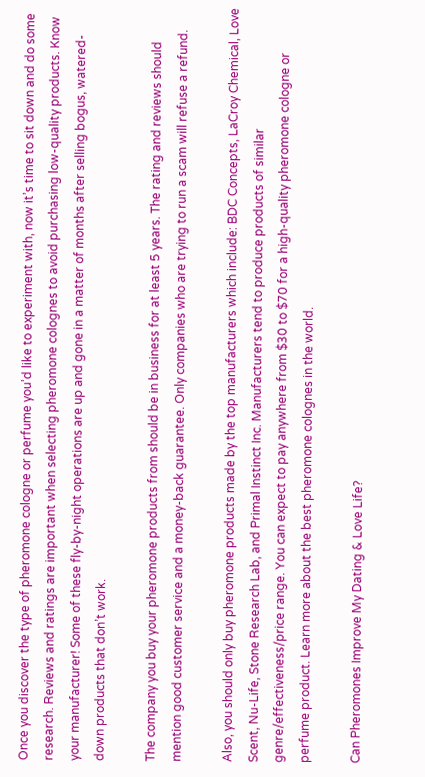Once you discover the type of pheromone cologne or perfume you’d like to experiment with, now it’s time to sit down and do some research. Reviews and ratings are important when selecting pheromone colognes to avoid purchasing low-quality products. Know your manufacturer! Some of these fly-by-night operations are up and gone in a matter of months after selling bogus, watered-down products that don’t work.

The company you buy your pheromone products from should be in business for at least 5 years. The rating and reviews should mention good customer service and a money-back guarantee. Only companies who are trying to run a scam will refuse a refund.

Also, you should only buy pheromone products made by the top manufacturers which include: BDC Concepts, LaCroy Chemical, Love Scent, Nu-Life, Stone Research Lab, and Primal Instinct Inc. Manufacturers tend to produce products of similar genre/effectiveness/price range. You can expect to pay anywhere from $30 to $70 for a high-quality pheromone cologne or perfume product. Learn more about the best pheromone colognes in the world.

Can Pheromones Improve My Dating & Love Life?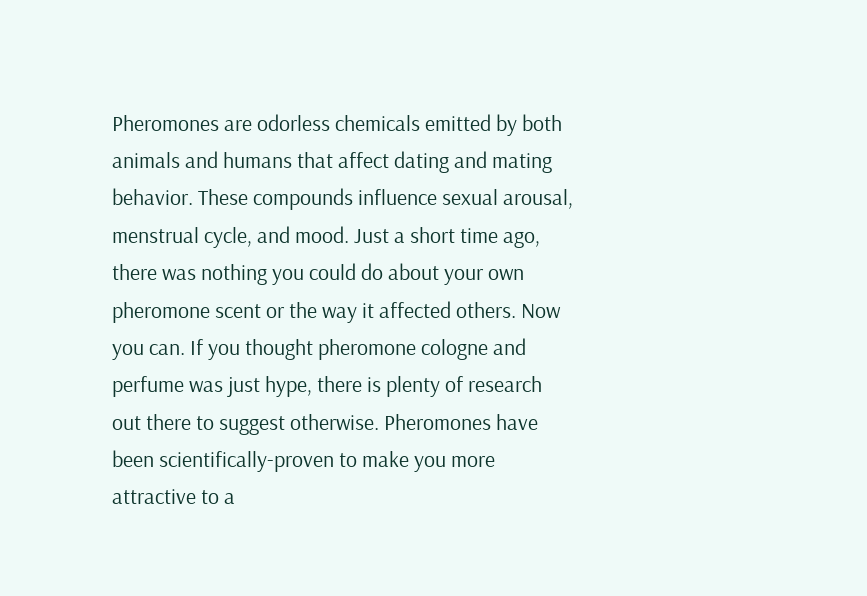Pheromones are odorless chemicals emitted by both animals and humans that affect dating and mating behavior. These compounds influence sexual arousal, menstrual cycle, and mood. Just a short time ago, there was nothing you could do about your own pheromone scent or the way it affected others. Now you can. If you thought pheromone cologne and perfume was just hype, there is plenty of research out there to suggest otherwise. Pheromones have been scientifically-proven to make you more attractive to a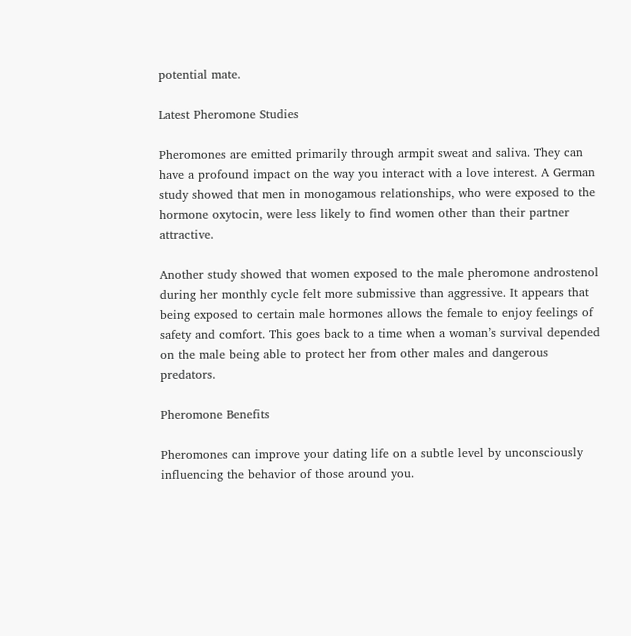potential mate.

Latest Pheromone Studies

Pheromones are emitted primarily through armpit sweat and saliva. They can have a profound impact on the way you interact with a love interest. A German study showed that men in monogamous relationships, who were exposed to the hormone oxytocin, were less likely to find women other than their partner attractive.

Another study showed that women exposed to the male pheromone androstenol during her monthly cycle felt more submissive than aggressive. It appears that being exposed to certain male hormones allows the female to enjoy feelings of safety and comfort. This goes back to a time when a woman’s survival depended on the male being able to protect her from other males and dangerous predators.

Pheromone Benefits

Pheromones can improve your dating life on a subtle level by unconsciously influencing the behavior of those around you.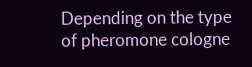Depending on the type of pheromone cologne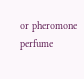or pheromone perfume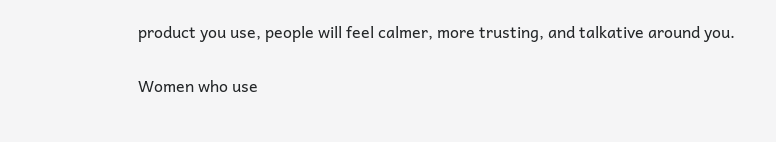product you use, people will feel calmer, more trusting, and talkative around you.

Women who use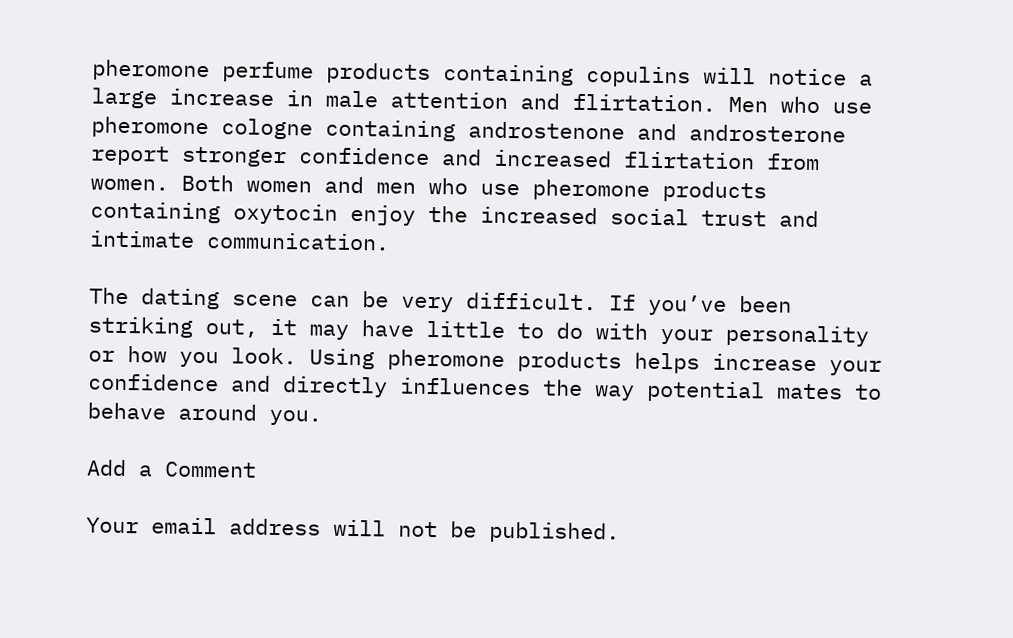pheromone perfume products containing copulins will notice a large increase in male attention and flirtation. Men who use pheromone cologne containing androstenone and androsterone report stronger confidence and increased flirtation from women. Both women and men who use pheromone products containing oxytocin enjoy the increased social trust and intimate communication.

The dating scene can be very difficult. If you’ve been striking out, it may have little to do with your personality or how you look. Using pheromone products helps increase your confidence and directly influences the way potential mates to behave around you.

Add a Comment

Your email address will not be published.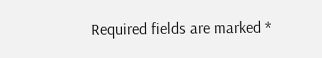Required fields are marked *